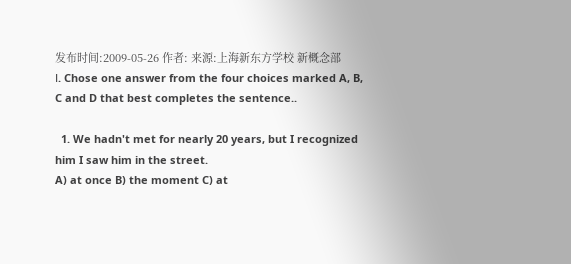发布时间:2009-05-26 作者: 来源:上海新东方学校 新概念部
Ⅰ. Chose one answer from the four choices marked A, B, C and D that best completes the sentence..

  1. We hadn't met for nearly 20 years, but I recognized him I saw him in the street.
A) at once B) the moment C) at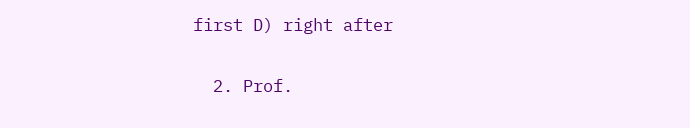first D) right after

  2. Prof.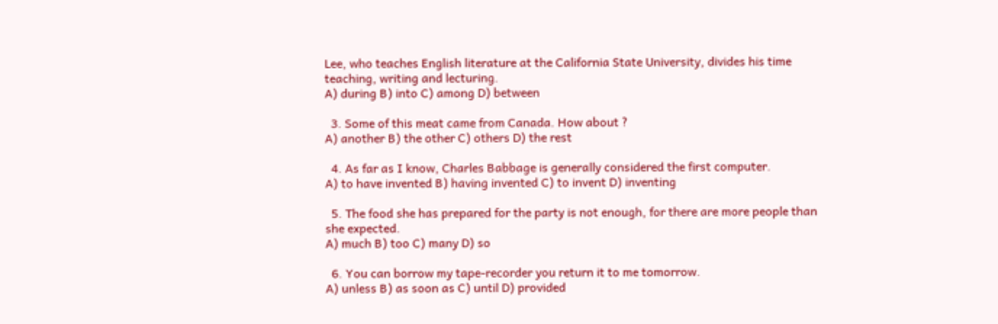Lee, who teaches English literature at the California State University, divides his time teaching, writing and lecturing.
A) during B) into C) among D) between

  3. Some of this meat came from Canada. How about ?
A) another B) the other C) others D) the rest

  4. As far as I know, Charles Babbage is generally considered the first computer.
A) to have invented B) having invented C) to invent D) inventing

  5. The food she has prepared for the party is not enough, for there are more people than she expected.
A) much B) too C) many D) so

  6. You can borrow my tape-recorder you return it to me tomorrow.
A) unless B) as soon as C) until D) provided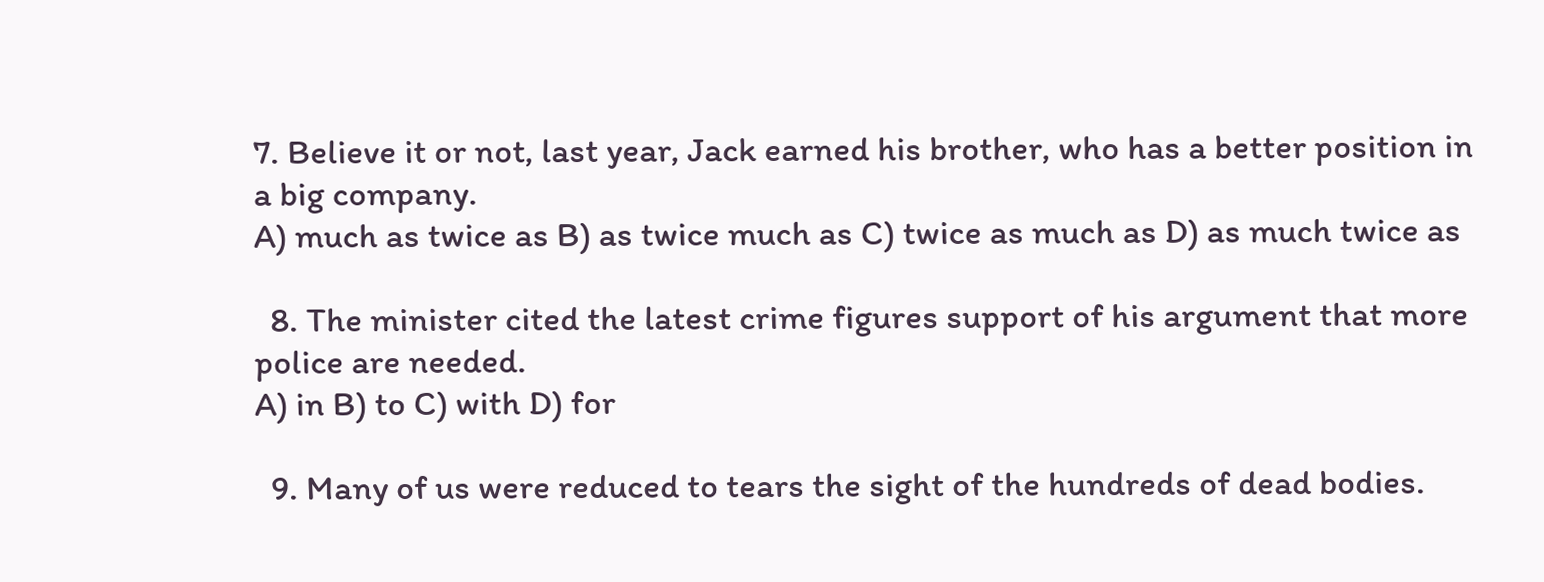7. Believe it or not, last year, Jack earned his brother, who has a better position in a big company.
A) much as twice as B) as twice much as C) twice as much as D) as much twice as

  8. The minister cited the latest crime figures support of his argument that more police are needed.
A) in B) to C) with D) for

  9. Many of us were reduced to tears the sight of the hundreds of dead bodies.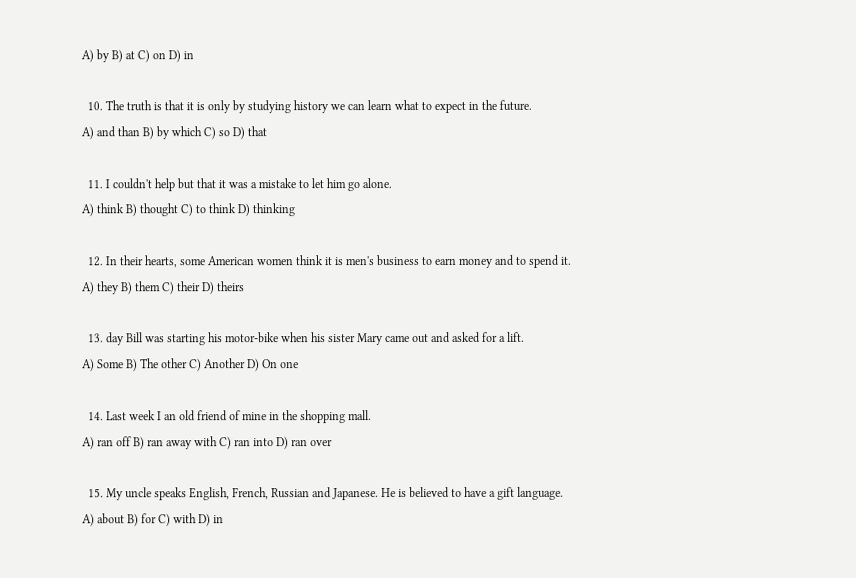A) by B) at C) on D) in

  10. The truth is that it is only by studying history we can learn what to expect in the future.
A) and than B) by which C) so D) that

  11. I couldn't help but that it was a mistake to let him go alone.
A) think B) thought C) to think D) thinking

  12. In their hearts, some American women think it is men's business to earn money and to spend it.
A) they B) them C) their D) theirs

  13. day Bill was starting his motor-bike when his sister Mary came out and asked for a lift.
A) Some B) The other C) Another D) On one

  14. Last week I an old friend of mine in the shopping mall.
A) ran off B) ran away with C) ran into D) ran over

  15. My uncle speaks English, French, Russian and Japanese. He is believed to have a gift language.
A) about B) for C) with D) in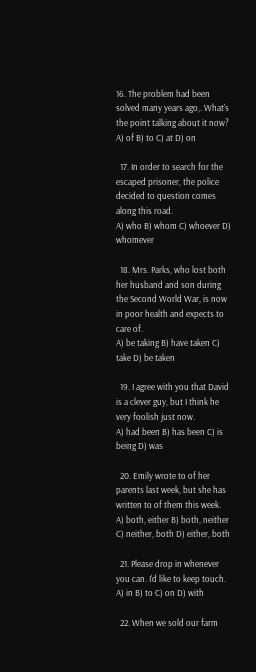16. The problem had been solved many years ago,. What's the point talking about it now?
A) of B) to C) at D) on

  17. In order to search for the escaped prisoner, the police decided to question comes along this road.
A) who B) whom C) whoever D) whomever

  18. Mrs. Parks, who lost both her husband and son during the Second World War, is now in poor health and expects to care of.
A) be taking B) have taken C) take D) be taken

  19. I agree with you that David is a clever guy, but I think he very foolish just now.
A) had been B) has been C) is being D) was

  20. Emily wrote to of her parents last week, but she has written to of them this week.
A) both, either B) both, neither C) neither, both D) either, both

  21. Please drop in whenever you can. I'd like to keep touch.
A) in B) to C) on D) with

  22. When we sold our farm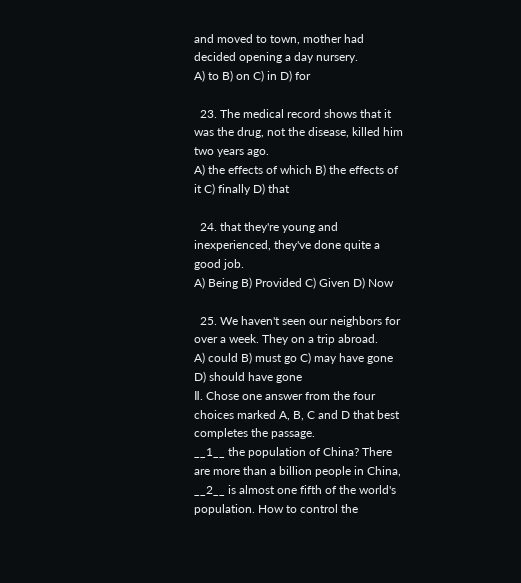and moved to town, mother had decided opening a day nursery.
A) to B) on C) in D) for

  23. The medical record shows that it was the drug, not the disease, killed him two years ago.
A) the effects of which B) the effects of it C) finally D) that

  24. that they're young and inexperienced, they've done quite a good job.
A) Being B) Provided C) Given D) Now

  25. We haven't seen our neighbors for over a week. They on a trip abroad.
A) could B) must go C) may have gone D) should have gone
Ⅱ. Chose one answer from the four choices marked A, B, C and D that best completes the passage.
__1__ the population of China? There are more than a billion people in China, __2__ is almost one fifth of the world's population. How to control the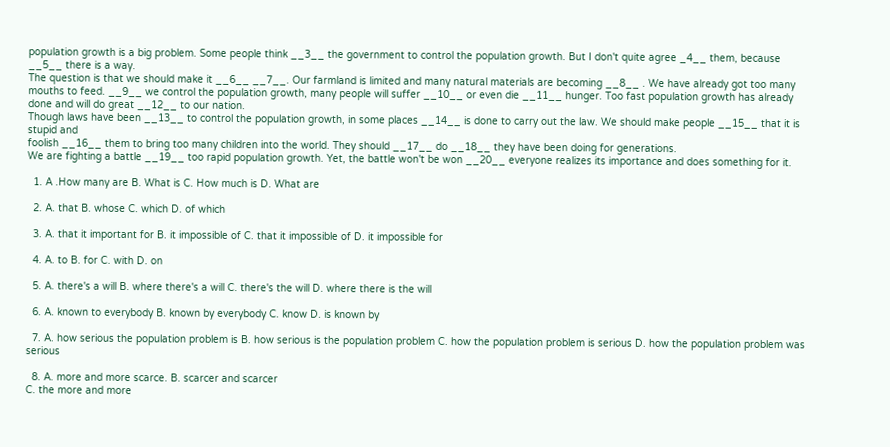population growth is a big problem. Some people think __3__ the government to control the population growth. But I don't quite agree _4__ them, because __5__ there is a way.
The question is that we should make it __6__ __7__. Our farmland is limited and many natural materials are becoming __8__ . We have already got too many mouths to feed. __9__ we control the population growth, many people will suffer __10__ or even die __11__ hunger. Too fast population growth has already done and will do great __12__ to our nation.
Though laws have been __13__ to control the population growth, in some places __14__ is done to carry out the law. We should make people __15__ that it is stupid and
foolish __16__ them to bring too many children into the world. They should __17__ do __18__ they have been doing for generations.
We are fighting a battle __19__ too rapid population growth. Yet, the battle won't be won __20__ everyone realizes its importance and does something for it.

  1. A .How many are B. What is C. How much is D. What are

  2. A. that B. whose C. which D. of which

  3. A. that it important for B. it impossible of C. that it impossible of D. it impossible for

  4. A. to B. for C. with D. on

  5. A. there's a will B. where there's a will C. there's the will D. where there is the will

  6. A. known to everybody B. known by everybody C. know D. is known by

  7. A. how serious the population problem is B. how serious is the population problem C. how the population problem is serious D. how the population problem was serious

  8. A. more and more scarce. B. scarcer and scarcer
C. the more and more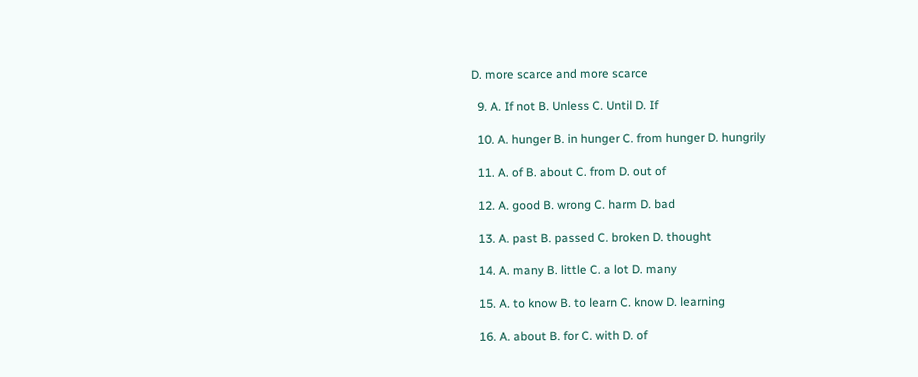D. more scarce and more scarce

  9. A. If not B. Unless C. Until D. If

  10. A. hunger B. in hunger C. from hunger D. hungrily

  11. A. of B. about C. from D. out of

  12. A. good B. wrong C. harm D. bad

  13. A. past B. passed C. broken D. thought

  14. A. many B. little C. a lot D. many

  15. A. to know B. to learn C. know D. learning

  16. A. about B. for C. with D. of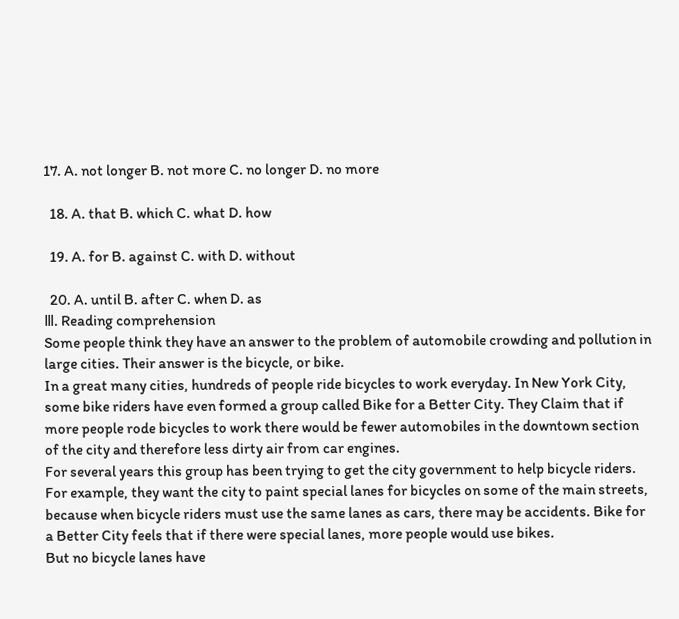17. A. not longer B. not more C. no longer D. no more

  18. A. that B. which C. what D. how

  19. A. for B. against C. with D. without

  20. A. until B. after C. when D. as
Ⅲ. Reading comprehension
Some people think they have an answer to the problem of automobile crowding and pollution in large cities. Their answer is the bicycle, or bike.
In a great many cities, hundreds of people ride bicycles to work everyday. In New York City, some bike riders have even formed a group called Bike for a Better City. They Claim that if more people rode bicycles to work there would be fewer automobiles in the downtown section of the city and therefore less dirty air from car engines.
For several years this group has been trying to get the city government to help bicycle riders. For example, they want the city to paint special lanes for bicycles on some of the main streets, because when bicycle riders must use the same lanes as cars, there may be accidents. Bike for a Better City feels that if there were special lanes, more people would use bikes.
But no bicycle lanes have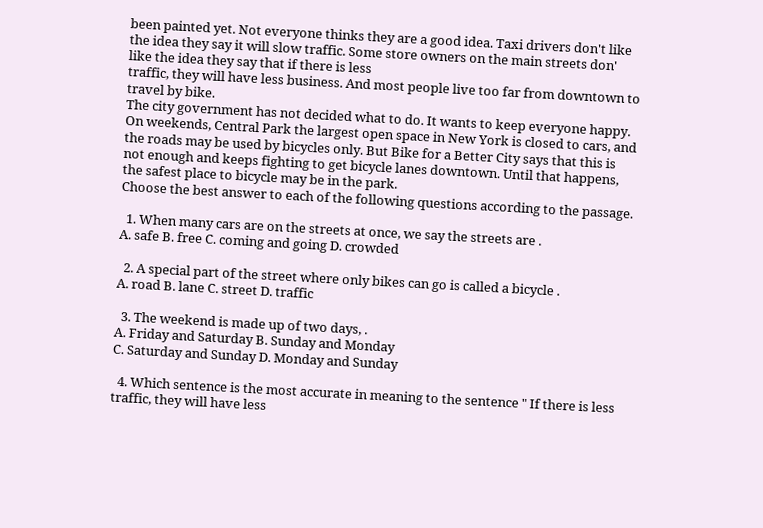been painted yet. Not everyone thinks they are a good idea. Taxi drivers don't like the idea they say it will slow traffic. Some store owners on the main streets don' like the idea they say that if there is less
traffic, they will have less business. And most people live too far from downtown to travel by bike.
The city government has not decided what to do. It wants to keep everyone happy. On weekends, Central Park the largest open space in New York is closed to cars, and the roads may be used by bicycles only. But Bike for a Better City says that this is not enough and keeps fighting to get bicycle lanes downtown. Until that happens, the safest place to bicycle may be in the park.
Choose the best answer to each of the following questions according to the passage.

  1. When many cars are on the streets at once, we say the streets are .
A. safe B. free C. coming and going D. crowded

  2. A special part of the street where only bikes can go is called a bicycle .
A. road B. lane C. street D. traffic

  3. The weekend is made up of two days, .
A. Friday and Saturday B. Sunday and Monday
C. Saturday and Sunday D. Monday and Sunday

  4. Which sentence is the most accurate in meaning to the sentence " If there is less traffic, they will have less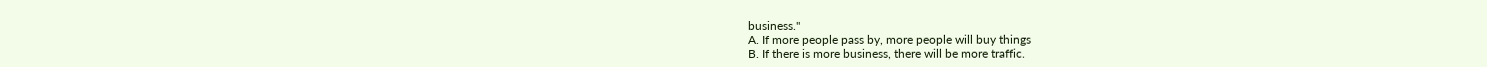business."
A. If more people pass by, more people will buy things
B. If there is more business, there will be more traffic.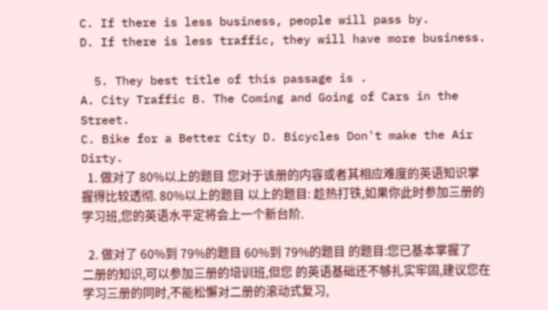C. If there is less business, people will pass by.
D. If there is less traffic, they will have more business.

  5. They best title of this passage is .
A. City Traffic B. The Coming and Going of Cars in the Street.
C. Bike for a Better City D. Bicycles Don't make the Air Dirty.
  1. 做对了 80%以上的题目 您对于该册的内容或者其相应难度的英语知识掌握得比较透彻. 80%以上的题目 以上的题目: 趁热打铁,如果你此时参加三册的学习班,您的英语水平定将会上一个新台阶.

  2. 做对了 60%到 79%的题目 60%到 79%的题目 的题目:您已基本掌握了二册的知识,可以参加三册的培训班,但您 的英语基础还不够扎实牢固,建议您在学习三册的同时,不能松懈对二册的滚动式复习,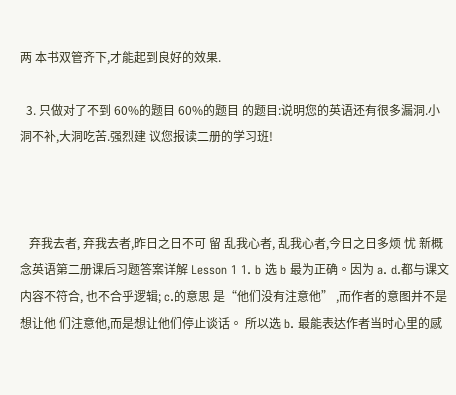两 本书双管齐下,才能起到良好的效果.

  3. 只做对了不到 60%的题目 60%的题目 的题目:说明您的英语还有很多漏洞.小洞不补,大洞吃苦.强烈建 议您报读二册的学习班!



   弃我去者, 弃我去者,昨日之日不可 留 乱我心者, 乱我心者,今日之日多烦 忧 新概念英语第二册课后习题答案详解 Lesson 1 1. b 选 b 最为正确。因为 a. d.都与课文内容不符合, 也不合乎逻辑; c.的意思 是“他们没有注意他” ,而作者的意图并不是想让他 们注意他,而是想让他们停止谈话。 所以选 b. 最能表达作者当时心里的感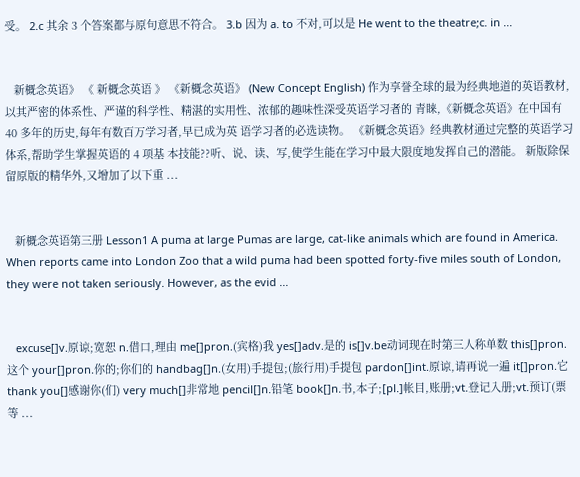受。 2.c 其余 3 个答案都与原句意思不符合。 3.b 因为 a. to 不对,可以是 He went to the theatre;c. in ...


   新概念英语》 《 新概念英语 》 《新概念英语》 (New Concept English) 作为享誉全球的最为经典地道的英语教材, 以其严密的体系性、严谨的科学性、精湛的实用性、浓郁的趣味性深受英语学习者的 青睐,《新概念英语》在中国有 40 多年的历史,每年有数百万学习者,早已成为英 语学习者的必选读物。 《新概念英语》经典教材通过完整的英语学习体系,帮助学生掌握英语的 4 项基 本技能??听、说、读、写,使学生能在学习中最大限度地发挥自己的潜能。 新版除保留原版的精华外,又增加了以下重 ...


   新概念英语第三册 Lesson1 A puma at large Pumas are large, cat-like animals which are found in America. When reports came into London Zoo that a wild puma had been spotted forty-five miles south of London, they were not taken seriously. However, as the evid ...


   excuse[]v.原谅;宽恕 n.借口,理由 me[]pron.(宾格)我 yes[]adv.是的 is[]v.be动词现在时第三人称单数 this[]pron.这个 your[]pron.你的;你们的 handbag[]n.(女用)手提包;(旅行用)手提包 pardon[]int.原谅,请再说一遍 it[]pron.它 thank you[]感谢你(们) very much[]非常地 pencil[]n.铅笔 book[]n.书,本子;[pl.]帐目,账册;vt.登记入册;vt.预订(票等 ...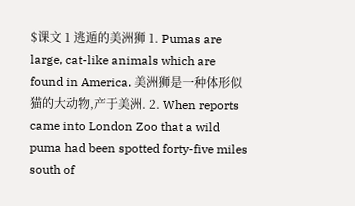$课文 1 逃遁的美洲狮 1. Pumas are large, cat-like animals which are found in America. 美洲狮是一种体形似猫的大动物,产于美洲. 2. When reports came into London Zoo that a wild puma had been spotted forty-five miles south of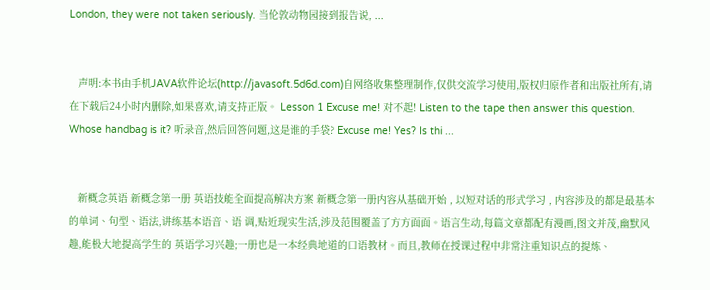London, they were not taken seriously. 当伦敦动物园接到报告说, ...


   声明:本书由手机JAVA软件论坛(http://javasoft.5d6d.com)自网络收集整理制作,仅供交流学习使用,版权归原作者和出版社所有,请在下载后24小时内删除,如果喜欢,请支持正版。 Lesson 1 Excuse me! 对不起! Listen to the tape then answer this question. Whose handbag is it? 听录音,然后回答问题,这是谁的手袋? Excuse me! Yes? Is thi ...


   新概念英语 新概念第一册 英语技能全面提高解决方案 新概念第一册内容从基础开始 , 以短对话的形式学习 , 内容涉及的都是最基本的单词、句型、语法,讲练基本语音、语 调,贴近现实生活,涉及范围覆盖了方方面面。语言生动,每篇文章都配有漫画,图文并茂,幽默风趣,能极大地提高学生的 英语学习兴趣;一册也是一本经典地道的口语教材。而且,教师在授课过程中非常注重知识点的提炼、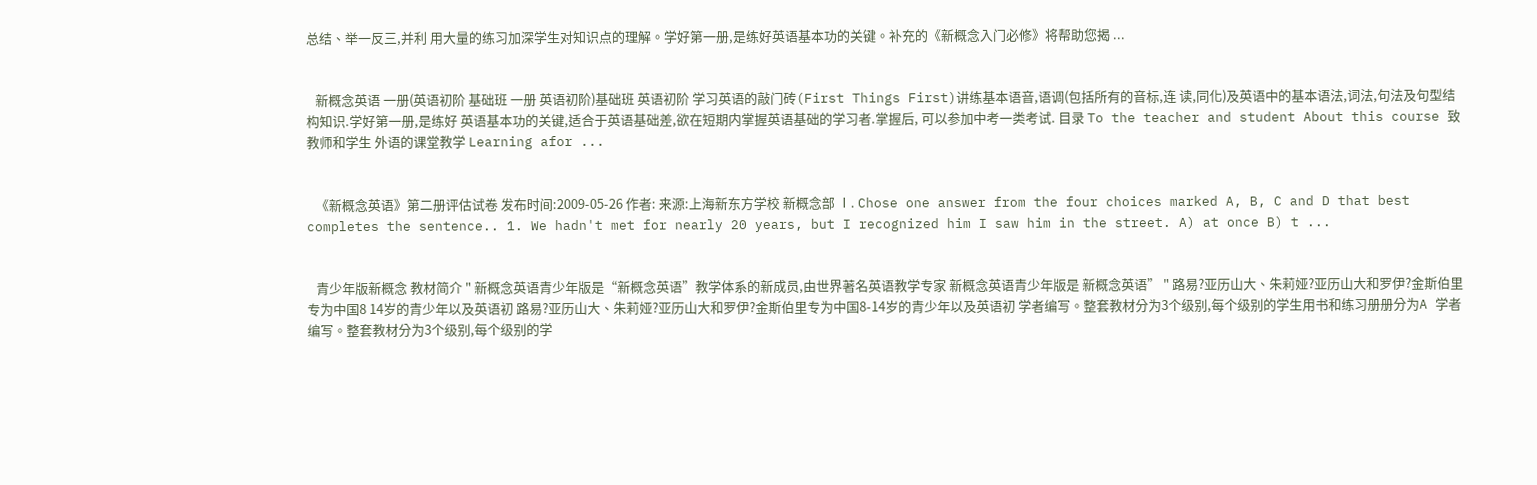总结、举一反三,并利 用大量的练习加深学生对知识点的理解。学好第一册,是练好英语基本功的关键。补充的《新概念入门必修》将帮助您揭 ...


   新概念英语 一册(英语初阶 基础班 一册 英语初阶)基础班 英语初阶 学习英语的敲门砖(First Things First)讲练基本语音,语调(包括所有的音标,连 读,同化)及英语中的基本语法,词法,句法及句型结构知识.学好第一册,是练好 英语基本功的关键,适合于英语基础差,欲在短期内掌握英语基础的学习者.掌握后, 可以参加中考一类考试. 目录 To the teacher and student About this course 致教师和学生 外语的课堂教学 Learning afor ...


   《新概念英语》第二册评估试卷 发布时间:2009-05-26 作者: 来源:上海新东方学校 新概念部 Ⅰ. Chose one answer from the four choices marked A, B, C and D that best completes the sentence.. 1. We hadn't met for nearly 20 years, but I recognized him I saw him in the street. A) at once B) t ...


   青少年版新概念 教材简介 " 新概念英语青少年版是“新概念英语”教学体系的新成员,由世界著名英语教学专家 新概念英语青少年版是 新概念英语” " 路易?亚历山大、朱莉娅?亚历山大和罗伊?金斯伯里专为中国8 14岁的青少年以及英语初 路易?亚历山大、朱莉娅?亚历山大和罗伊?金斯伯里专为中国8-14岁的青少年以及英语初 学者编写。整套教材分为3个级别,每个级别的学生用书和练习册册分为A 学者编写。整套教材分为3个级别,每个级别的学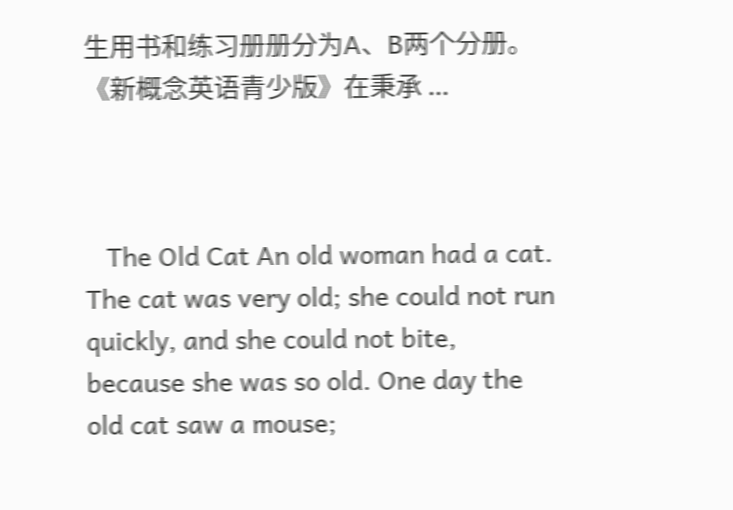生用书和练习册册分为A、B两个分册。 《新概念英语青少版》在秉承 ...



   The Old Cat An old woman had a cat. The cat was very old; she could not run quickly, and she could not bite, because she was so old. One day the old cat saw a mouse;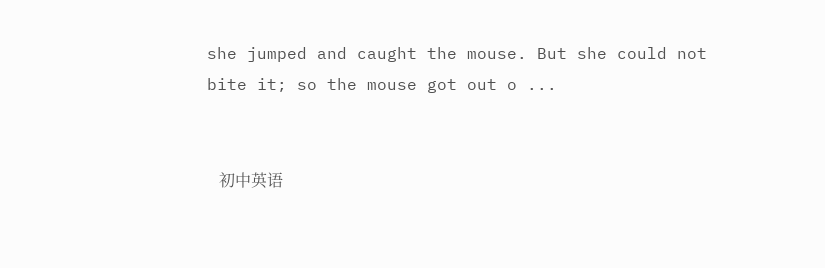she jumped and caught the mouse. But she could not bite it; so the mouse got out o ...


   初中英语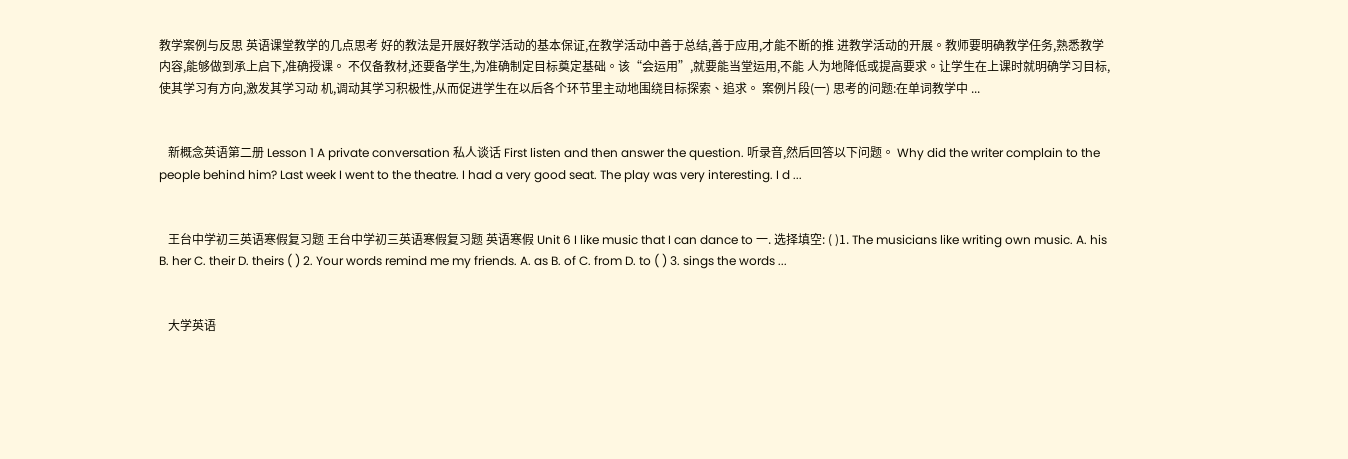教学案例与反思 英语课堂教学的几点思考 好的教法是开展好教学活动的基本保证,在教学活动中善于总结,善于应用,才能不断的推 进教学活动的开展。教师要明确教学任务,熟悉教学内容,能够做到承上启下,准确授课。 不仅备教材,还要备学生,为准确制定目标奠定基础。该“会运用”,就要能当堂运用,不能 人为地降低或提高要求。让学生在上课时就明确学习目标,使其学习有方向,激发其学习动 机,调动其学习积极性,从而促进学生在以后各个环节里主动地围绕目标探索、追求。 案例片段(一) 思考的问题:在单词教学中 ...


   新概念英语第二册 Lesson 1 A private conversation 私人谈话 First listen and then answer the question. 听录音,然后回答以下问题。 Why did the writer complain to the people behind him? Last week I went to the theatre. I had a very good seat. The play was very interesting. I d ...


   王台中学初三英语寒假复习题 王台中学初三英语寒假复习题 英语寒假 Unit 6 I like music that I can dance to 一. 选择填空: ( )1. The musicians like writing own music. A. his B. her C. their D. theirs ( ) 2. Your words remind me my friends. A. as B. of C. from D. to ( ) 3. sings the words ...


   大学英语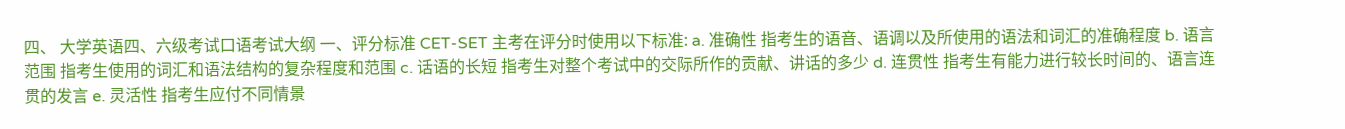四、 大学英语四、六级考试口语考试大纲 一、评分标准 CET-SET 主考在评分时使用以下标准: a. 准确性 指考生的语音、语调以及所使用的语法和词汇的准确程度 b. 语言范围 指考生使用的词汇和语法结构的复杂程度和范围 c. 话语的长短 指考生对整个考试中的交际所作的贡献、讲话的多少 d. 连贯性 指考生有能力进行较长时间的、语言连贯的发言 e. 灵活性 指考生应付不同情景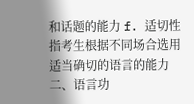和话题的能力 f. 适切性 指考生根据不同场合选用适当确切的语言的能力 二、语言功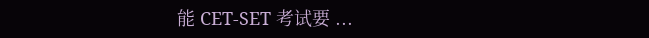能 CET-SET 考试要 ...